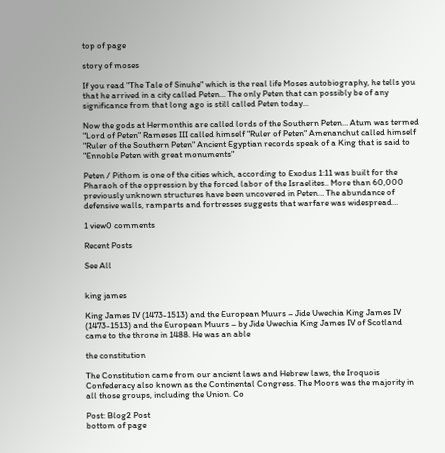top of page

story of moses

If you read "The Tale of Sinuhe" which is the real life Moses autobiography, he tells you that he arrived in a city called Peten... The only Peten that can possibly be of any significance from that long ago is still called Peten today...

Now the gods at Hermonthis are called lords of the Southern Peten… Atum was termed "Lord of Peten" Rameses III called himself "Ruler of Peten" Amenanchut called himself "Ruler of the Southern Peten" Ancient Egyptian records speak of a King that is said to "Ennoble Peten with great monuments"

Peten / Pithom is one of the cities which, according to Exodus 1:11 was built for the Pharaoh of the oppression by the forced labor of the Israelites.. More than 60,000 previously unknown structures have been uncovered in Peten… The abundance of defensive walls, ramparts and fortresses suggests that warfare was widespread…

1 view0 comments

Recent Posts

See All


king james

King James IV (1473-1513) and the European Muurs – Jide Uwechia King James IV (1473-1513) and the European Muurs – by Jide Uwechia King James IV of Scotland came to the throne in 1488. He was an able

the constitution

The Constitution came from our ancient laws and Hebrew laws, the Iroquois Confederacy also known as the Continental Congress. The Moors was the majority in all those groups, including the Union. Co

Post: Blog2 Post
bottom of page